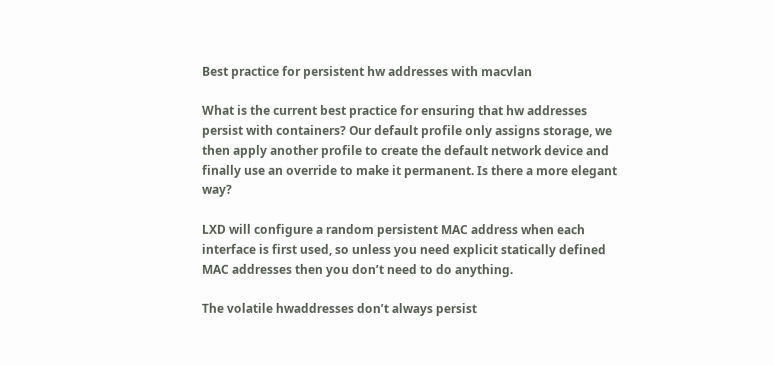Best practice for persistent hw addresses with macvlan

What is the current best practice for ensuring that hw addresses persist with containers? Our default profile only assigns storage, we then apply another profile to create the default network device and finally use an override to make it permanent. Is there a more elegant way?

LXD will configure a random persistent MAC address when each interface is first used, so unless you need explicit statically defined MAC addresses then you don’t need to do anything.

The volatile hwaddresses don’t always persist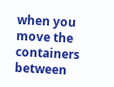when you move the containers between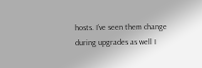hosts. I’ve seen them change during upgrades as well I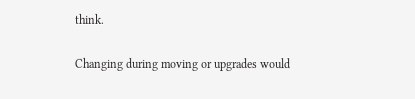think.

Changing during moving or upgrades would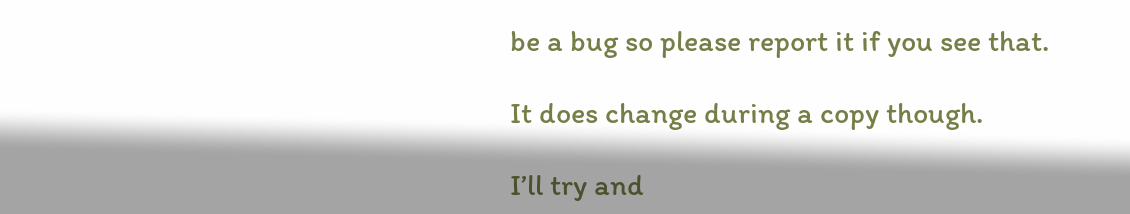be a bug so please report it if you see that.

It does change during a copy though.

I’ll try and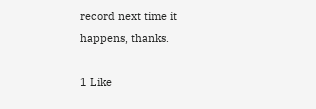record next time it happens, thanks.

1 Like